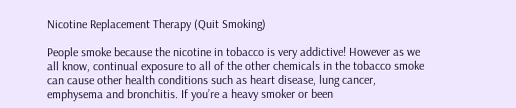Nicotine Replacement Therapy (Quit Smoking)

People smoke because the nicotine in tobacco is very addictive! However as we all know, continual exposure to all of the other chemicals in the tobacco smoke can cause other health conditions such as heart disease, lung cancer, emphysema and bronchitis. If you’re a heavy smoker or been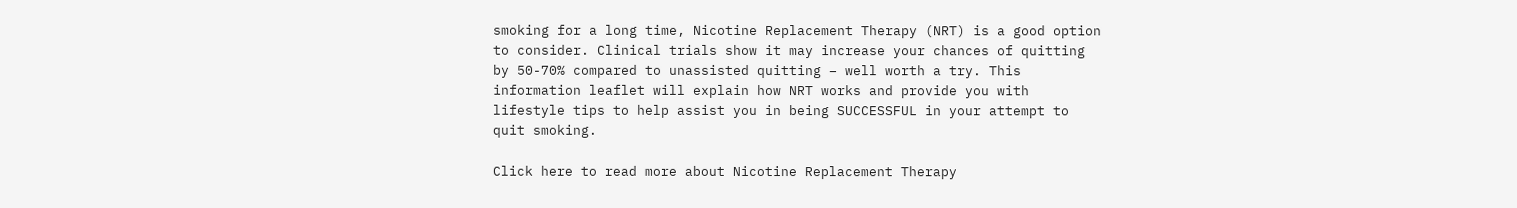smoking for a long time, Nicotine Replacement Therapy (NRT) is a good option to consider. Clinical trials show it may increase your chances of quitting by 50-70% compared to unassisted quitting – well worth a try. This information leaflet will explain how NRT works and provide you with lifestyle tips to help assist you in being SUCCESSFUL in your attempt to quit smoking.

Click here to read more about Nicotine Replacement Therapy